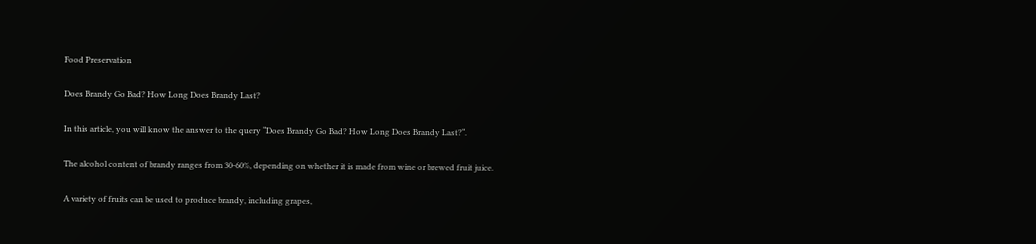Food Preservation

Does Brandy Go Bad? How Long Does Brandy Last?

In this article, you will know the answer to the query “Does Brandy Go Bad? How Long Does Brandy Last?“.

The alcohol content of brandy ranges from 30-60%, depending on whether it is made from wine or brewed fruit juice.

A variety of fruits can be used to produce brandy, including grapes,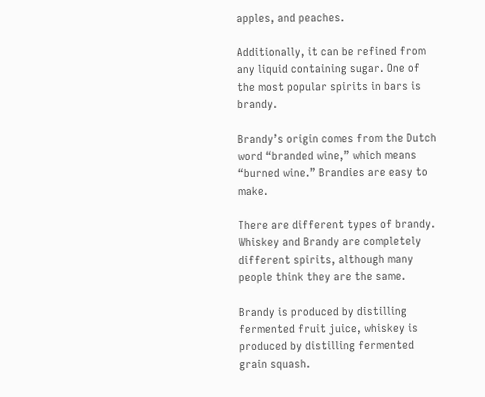apples, and peaches.

Additionally, it can be refined from any liquid containing sugar. One of the most popular spirits in bars is brandy.

Brandy’s origin comes from the Dutch word “branded wine,” which means “burned wine.” Brandies are easy to make.

There are different types of brandy. Whiskey and Brandy are completely different spirits, although many people think they are the same.

Brandy is produced by distilling fermented fruit juice, whiskey is produced by distilling fermented grain squash.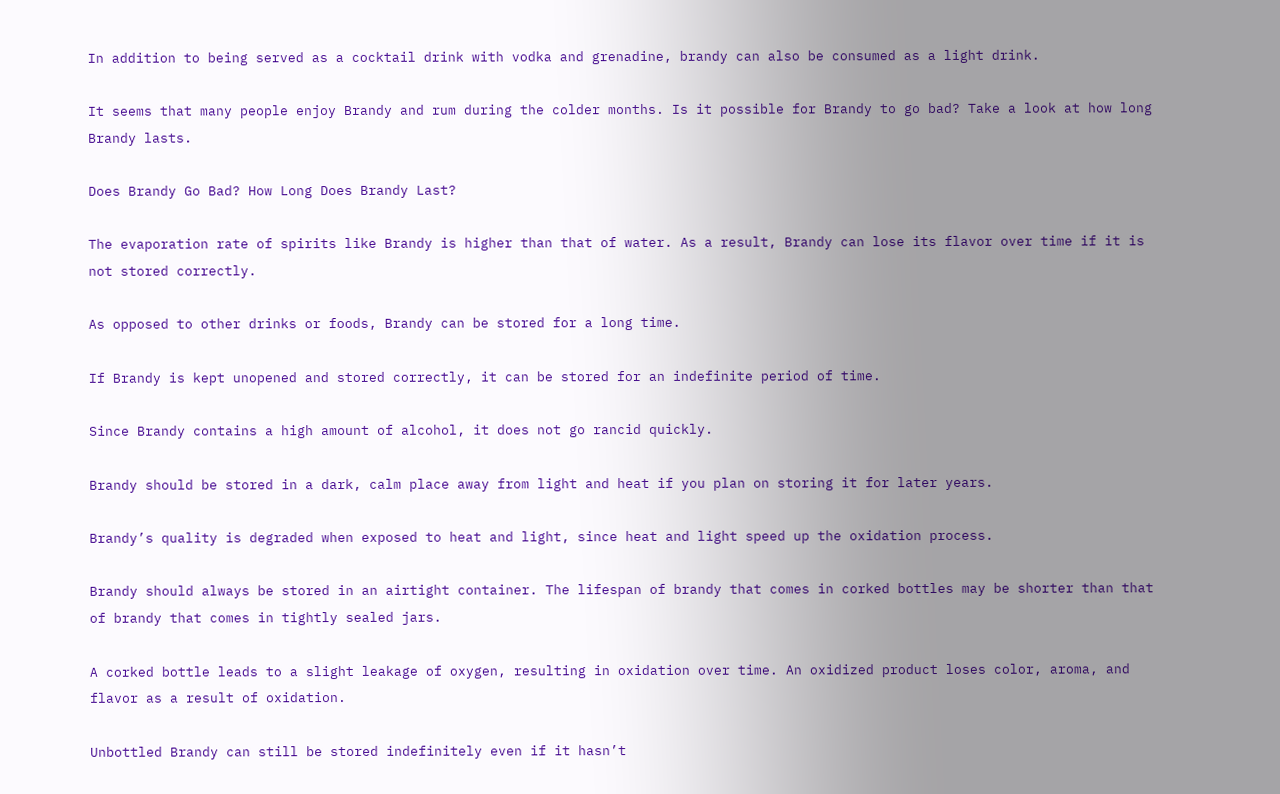In addition to being served as a cocktail drink with vodka and grenadine, brandy can also be consumed as a light drink.

It seems that many people enjoy Brandy and rum during the colder months. Is it possible for Brandy to go bad? Take a look at how long Brandy lasts.

Does Brandy Go Bad? How Long Does Brandy Last?

The evaporation rate of spirits like Brandy is higher than that of water. As a result, Brandy can lose its flavor over time if it is not stored correctly.

As opposed to other drinks or foods, Brandy can be stored for a long time.

If Brandy is kept unopened and stored correctly, it can be stored for an indefinite period of time.

Since Brandy contains a high amount of alcohol, it does not go rancid quickly.

Brandy should be stored in a dark, calm place away from light and heat if you plan on storing it for later years.

Brandy’s quality is degraded when exposed to heat and light, since heat and light speed up the oxidation process.

Brandy should always be stored in an airtight container. The lifespan of brandy that comes in corked bottles may be shorter than that of brandy that comes in tightly sealed jars.

A corked bottle leads to a slight leakage of oxygen, resulting in oxidation over time. An oxidized product loses color, aroma, and flavor as a result of oxidation.

Unbottled Brandy can still be stored indefinitely even if it hasn’t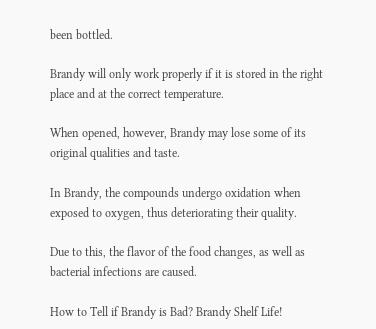been bottled.

Brandy will only work properly if it is stored in the right place and at the correct temperature.

When opened, however, Brandy may lose some of its original qualities and taste.

In Brandy, the compounds undergo oxidation when exposed to oxygen, thus deteriorating their quality.

Due to this, the flavor of the food changes, as well as bacterial infections are caused.

How to Tell if Brandy is Bad? Brandy Shelf Life!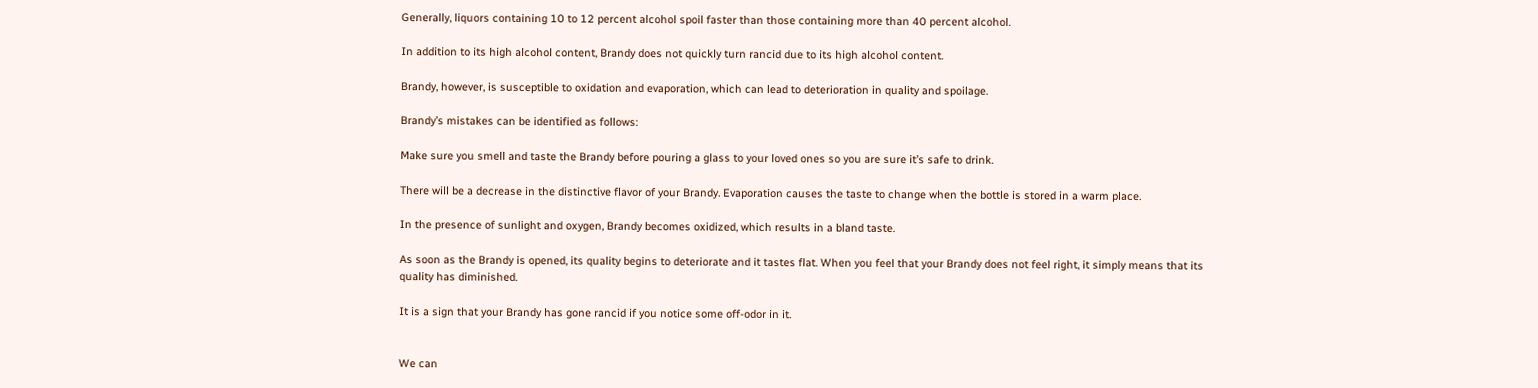Generally, liquors containing 10 to 12 percent alcohol spoil faster than those containing more than 40 percent alcohol.

In addition to its high alcohol content, Brandy does not quickly turn rancid due to its high alcohol content.

Brandy, however, is susceptible to oxidation and evaporation, which can lead to deterioration in quality and spoilage.

Brandy’s mistakes can be identified as follows:

Make sure you smell and taste the Brandy before pouring a glass to your loved ones so you are sure it’s safe to drink.

There will be a decrease in the distinctive flavor of your Brandy. Evaporation causes the taste to change when the bottle is stored in a warm place.

In the presence of sunlight and oxygen, Brandy becomes oxidized, which results in a bland taste.

As soon as the Brandy is opened, its quality begins to deteriorate and it tastes flat. When you feel that your Brandy does not feel right, it simply means that its quality has diminished.

It is a sign that your Brandy has gone rancid if you notice some off-odor in it.


We can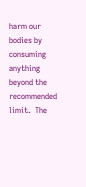harm our bodies by consuming anything beyond the recommended limit.  The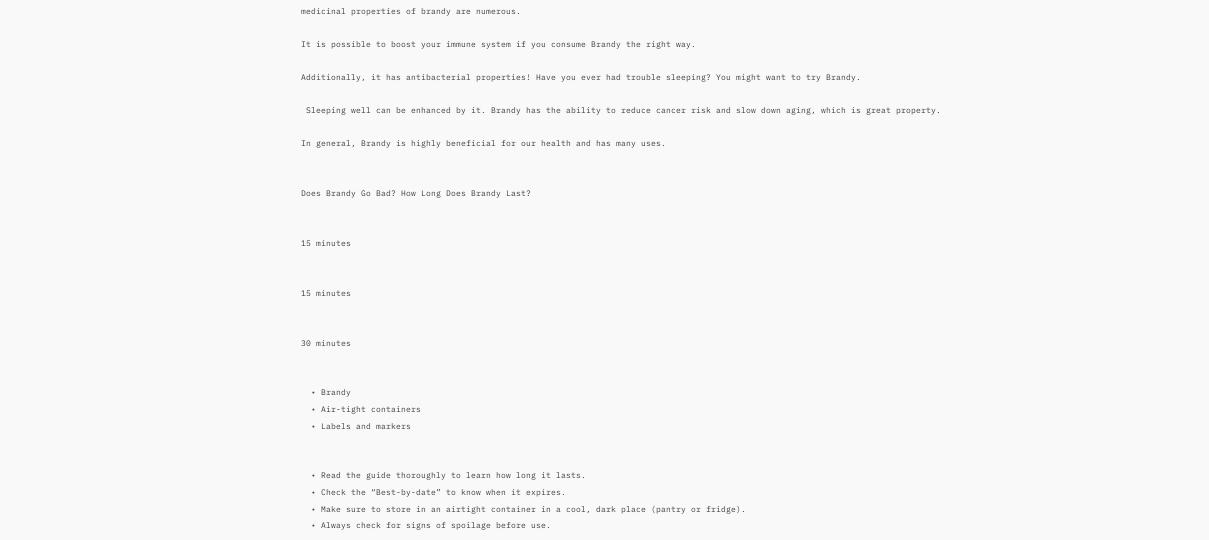medicinal properties of brandy are numerous.

It is possible to boost your immune system if you consume Brandy the right way.

Additionally, it has antibacterial properties! Have you ever had trouble sleeping? You might want to try Brandy.

 Sleeping well can be enhanced by it. Brandy has the ability to reduce cancer risk and slow down aging, which is great property.

In general, Brandy is highly beneficial for our health and has many uses.


Does Brandy Go Bad? How Long Does Brandy Last?


15 minutes


15 minutes


30 minutes


  • Brandy
  • Air-tight containers
  • Labels and markers


  • Read the guide thoroughly to learn how long it lasts.
  • Check the “Best-by-date” to know when it expires.
  • Make sure to store in an airtight container in a cool, dark place (pantry or fridge).
  • Always check for signs of spoilage before use.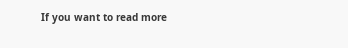If you want to read more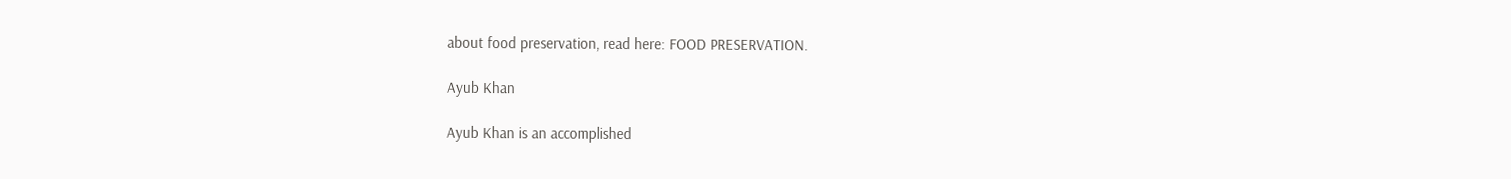about food preservation, read here: FOOD PRESERVATION.

Ayub Khan

Ayub Khan is an accomplished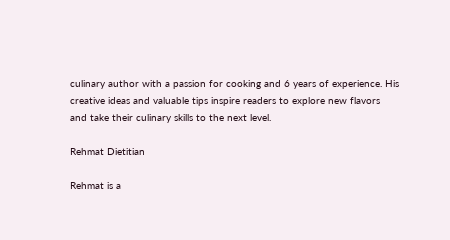culinary author with a passion for cooking and 6 years of experience. His creative ideas and valuable tips inspire readers to explore new flavors and take their culinary skills to the next level.

Rehmat Dietitian

Rehmat is a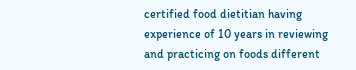certified food dietitian having experience of 10 years in reviewing and practicing on foods different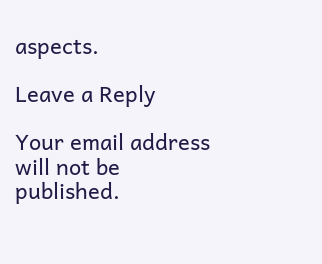aspects.

Leave a Reply

Your email address will not be published.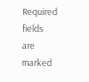Required fields are marked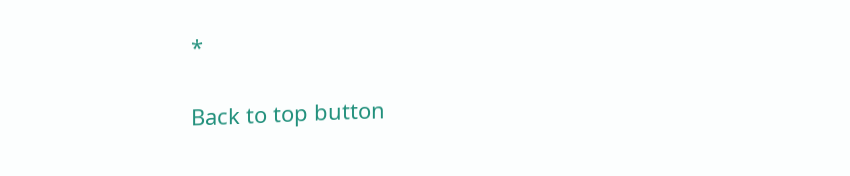*

Back to top button